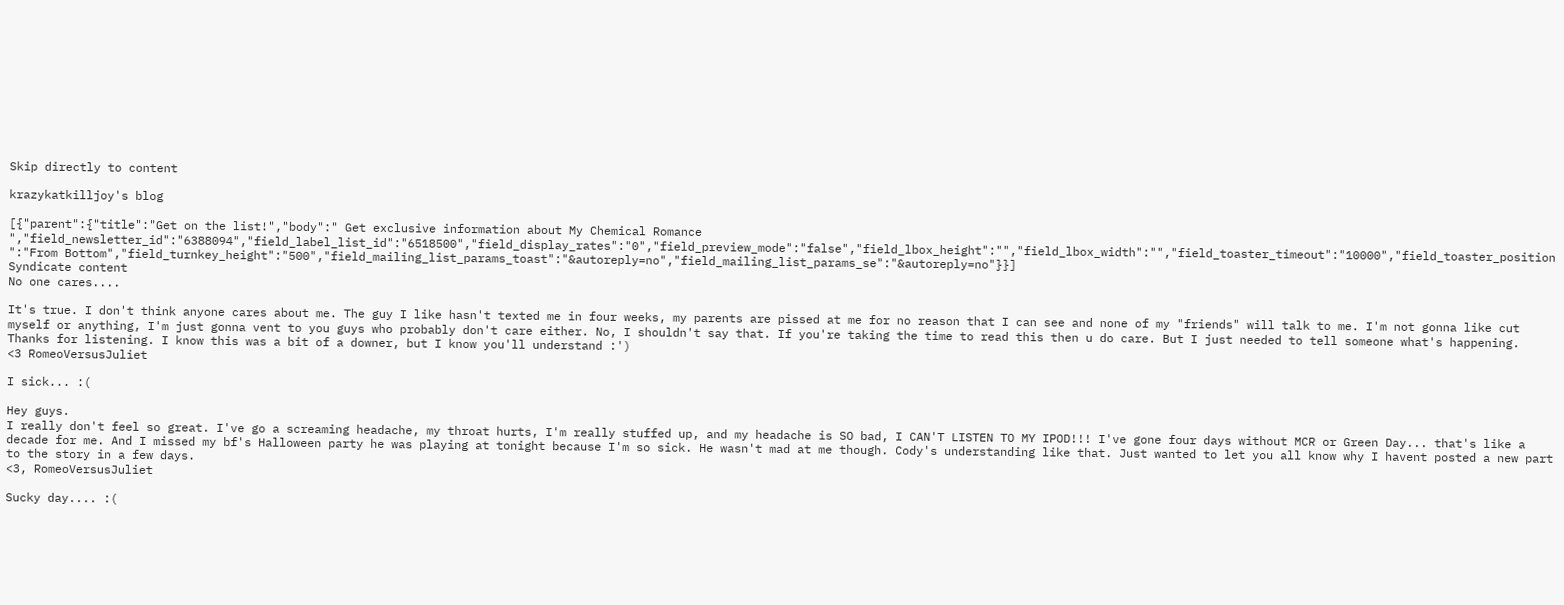Skip directly to content

krazykatkilljoy's blog

[{"parent":{"title":"Get on the list!","body":" Get exclusive information about My Chemical Romance ","field_newsletter_id":"6388094","field_label_list_id":"6518500","field_display_rates":"0","field_preview_mode":"false","field_lbox_height":"","field_lbox_width":"","field_toaster_timeout":"10000","field_toaster_position":"From Bottom","field_turnkey_height":"500","field_mailing_list_params_toast":"&autoreply=no","field_mailing_list_params_se":"&autoreply=no"}}]
Syndicate content
No one cares....

It's true. I don't think anyone cares about me. The guy I like hasn't texted me in four weeks, my parents are pissed at me for no reason that I can see and none of my "friends" will talk to me. I'm not gonna like cut myself or anything, I'm just gonna vent to you guys who probably don't care either. No, I shouldn't say that. If you're taking the time to read this then u do care. But I just needed to tell someone what's happening. Thanks for listening. I know this was a bit of a downer, but I know you'll understand :')
<3 RomeoVersusJuliet

I sick... :(

Hey guys.
I really don't feel so great. I've go a screaming headache, my throat hurts, I'm really stuffed up, and my headache is SO bad, I CAN'T LISTEN TO MY IPOD!!! I've gone four days without MCR or Green Day... that's like a decade for me. And I missed my bf's Halloween party he was playing at tonight because I'm so sick. He wasn't mad at me though. Cody's understanding like that. Just wanted to let you all know why I havent posted a new part to the story in a few days.
<3, RomeoVersusJuliet

Sucky day.... :(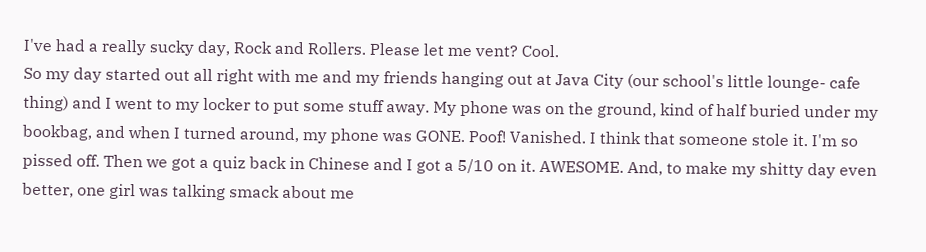I've had a really sucky day, Rock and Rollers. Please let me vent? Cool.
So my day started out all right with me and my friends hanging out at Java City (our school's little lounge- cafe thing) and I went to my locker to put some stuff away. My phone was on the ground, kind of half buried under my bookbag, and when I turned around, my phone was GONE. Poof! Vanished. I think that someone stole it. I'm so pissed off. Then we got a quiz back in Chinese and I got a 5/10 on it. AWESOME. And, to make my shitty day even better, one girl was talking smack about me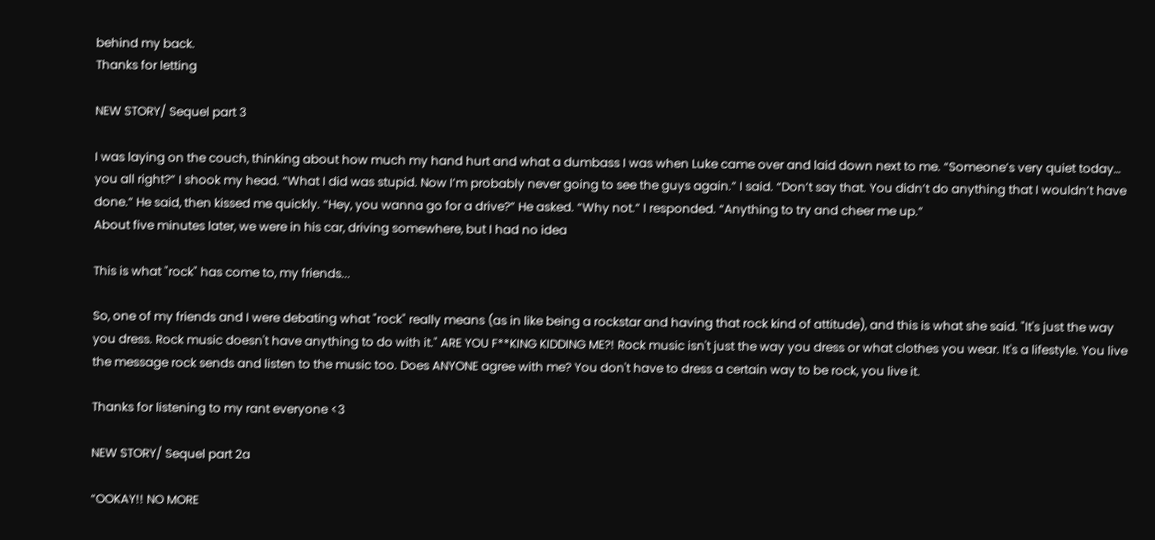behind my back.
Thanks for letting

NEW STORY/ Sequel part 3

I was laying on the couch, thinking about how much my hand hurt and what a dumbass I was when Luke came over and laid down next to me. “Someone’s very quiet today… you all right?” I shook my head. “What I did was stupid. Now I’m probably never going to see the guys again.” I said. “Don’t say that. You didn’t do anything that I wouldn’t have done.” He said, then kissed me quickly. “Hey, you wanna go for a drive?” He asked. “Why not.” I responded. “Anything to try and cheer me up.”
About five minutes later, we were in his car, driving somewhere, but I had no idea

This is what "rock" has come to, my friends...

So, one of my friends and I were debating what "rock" really means (as in like being a rockstar and having that rock kind of attitude), and this is what she said. "It's just the way you dress. Rock music doesn't have anything to do with it." ARE YOU F**KING KIDDING ME?! Rock music isn't just the way you dress or what clothes you wear. It's a lifestyle. You live the message rock sends and listen to the music too. Does ANYONE agree with me? You don't have to dress a certain way to be rock, you live it.

Thanks for listening to my rant everyone <3

NEW STORY/ Sequel part 2a

“OOKAY!! NO MORE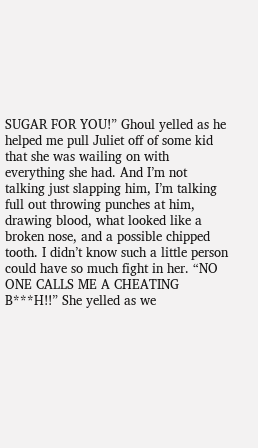SUGAR FOR YOU!” Ghoul yelled as he helped me pull Juliet off of some kid that she was wailing on with everything she had. And I’m not talking just slapping him, I’m talking full out throwing punches at him, drawing blood, what looked like a broken nose, and a possible chipped tooth. I didn’t know such a little person could have so much fight in her. “NO ONE CALLS ME A CHEATING B***H!!” She yelled as we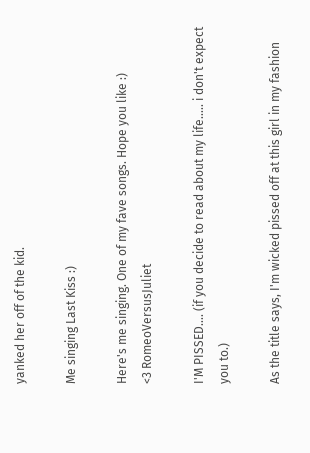yanked her off of the kid.

Me singing Last Kiss :)

Here's me singing. One of my fave songs. Hope you like :)
<3 RomeoVersusJuliet

I'M PISSED.... (if you decide to read about my life..... i don't expect you to.)

As the title says, I'm wicked pissed off at this girl in my fashion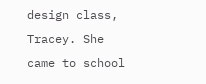design class, Tracey. She came to school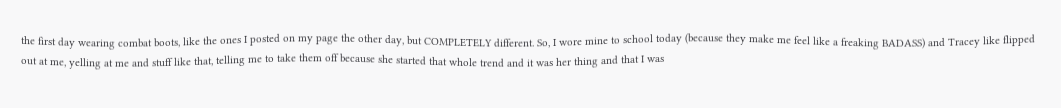the first day wearing combat boots, like the ones I posted on my page the other day, but COMPLETELY different. So, I wore mine to school today (because they make me feel like a freaking BADASS) and Tracey like flipped out at me, yelling at me and stuff like that, telling me to take them off because she started that whole trend and it was her thing and that I was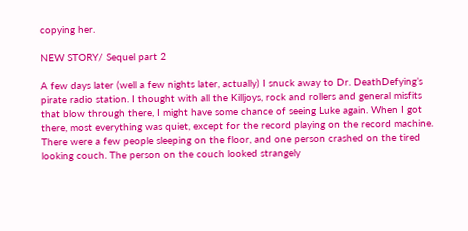copying her.

NEW STORY/ Sequel part 2

A few days later (well a few nights later, actually) I snuck away to Dr. DeathDefying’s pirate radio station. I thought with all the Killjoys, rock and rollers and general misfits that blow through there, I might have some chance of seeing Luke again. When I got there, most everything was quiet, except for the record playing on the record machine. There were a few people sleeping on the floor, and one person crashed on the tired looking couch. The person on the couch looked strangely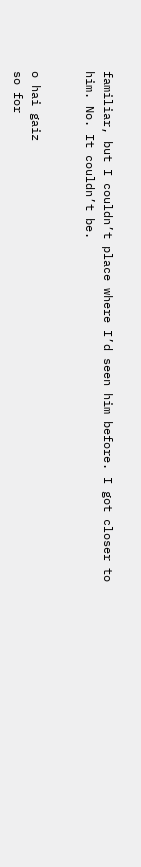familiar, but I couldn’t place where I’d seen him before. I got closer to him. No. It couldn’t be.


o hai gaiz
so for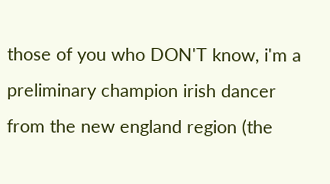those of you who DON'T know, i'm a preliminary champion irish dancer from the new england region (the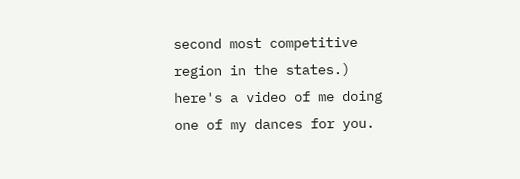second most competitive region in the states.) here's a video of me doing one of my dances for you.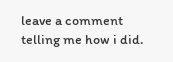leave a comment telling me how i did.